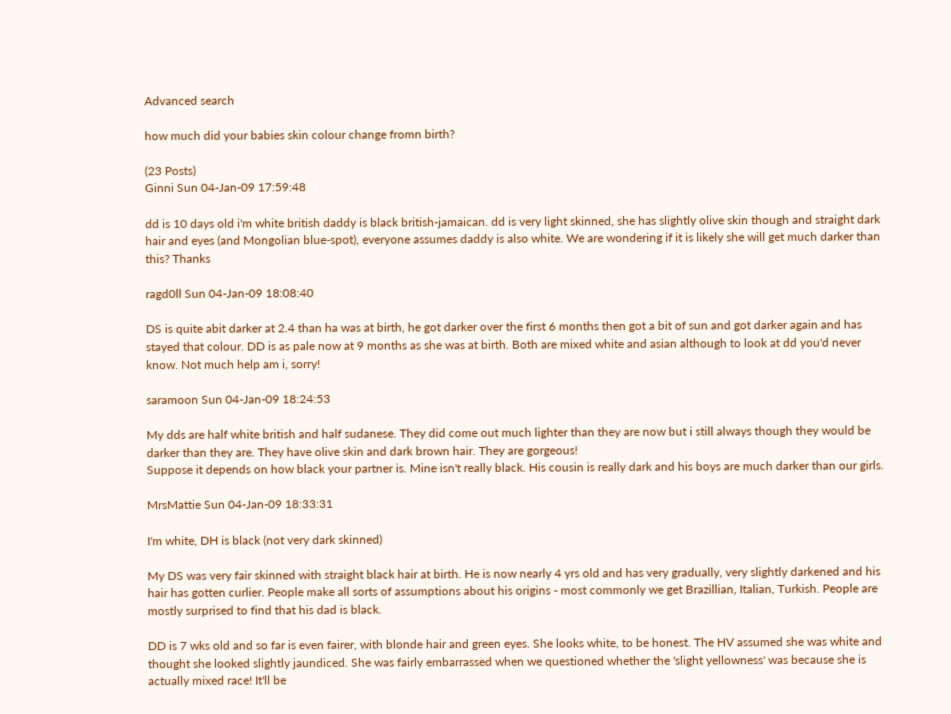Advanced search

how much did your babies skin colour change fromn birth?

(23 Posts)
Ginni Sun 04-Jan-09 17:59:48

dd is 10 days old i'm white british daddy is black british-jamaican. dd is very light skinned, she has slightly olive skin though and straight dark hair and eyes (and Mongolian blue-spot), everyone assumes daddy is also white. We are wondering if it is likely she will get much darker than this? Thanks

ragd0ll Sun 04-Jan-09 18:08:40

DS is quite abit darker at 2.4 than ha was at birth, he got darker over the first 6 months then got a bit of sun and got darker again and has stayed that colour. DD is as pale now at 9 months as she was at birth. Both are mixed white and asian although to look at dd you'd never know. Not much help am i, sorry!

saramoon Sun 04-Jan-09 18:24:53

My dds are half white british and half sudanese. They did come out much lighter than they are now but i still always though they would be darker than they are. They have olive skin and dark brown hair. They are gorgeous!
Suppose it depends on how black your partner is. Mine isn't really black. His cousin is really dark and his boys are much darker than our girls.

MrsMattie Sun 04-Jan-09 18:33:31

I'm white, DH is black (not very dark skinned)

My DS was very fair skinned with straight black hair at birth. He is now nearly 4 yrs old and has very gradually, very slightly darkened and his hair has gotten curlier. People make all sorts of assumptions about his origins - most commonly we get Brazillian, Italian, Turkish. People are mostly surprised to find that his dad is black.

DD is 7 wks old and so far is even fairer, with blonde hair and green eyes. She looks white, to be honest. The HV assumed she was white and thought she looked slightly jaundiced. She was fairly embarrassed when we questioned whether the 'slight yellowness' was because she is actually mixed race! It'll be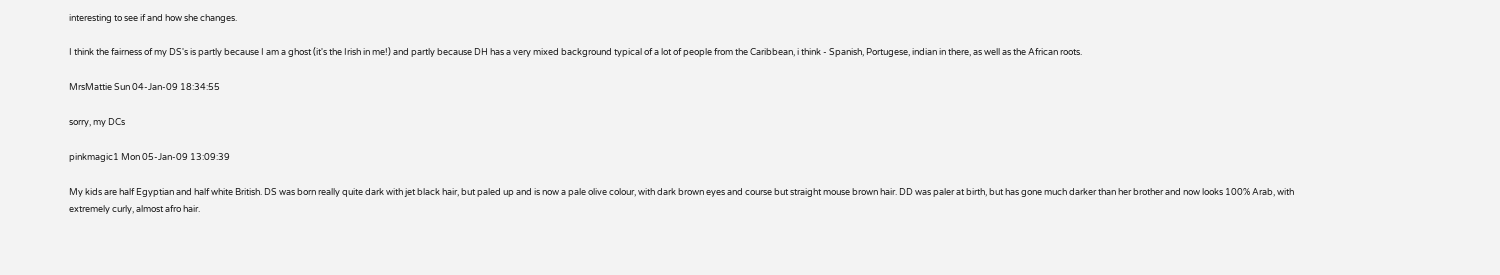interesting to see if and how she changes.

I think the fairness of my DS's is partly because I am a ghost (it's the Irish in me!) and partly because DH has a very mixed background typical of a lot of people from the Caribbean, i think - Spanish, Portugese, indian in there, as well as the African roots.

MrsMattie Sun 04-Jan-09 18:34:55

sorry, my DCs

pinkmagic1 Mon 05-Jan-09 13:09:39

My kids are half Egyptian and half white British. DS was born really quite dark with jet black hair, but paled up and is now a pale olive colour, with dark brown eyes and course but straight mouse brown hair. DD was paler at birth, but has gone much darker than her brother and now looks 100% Arab, with extremely curly, almost afro hair.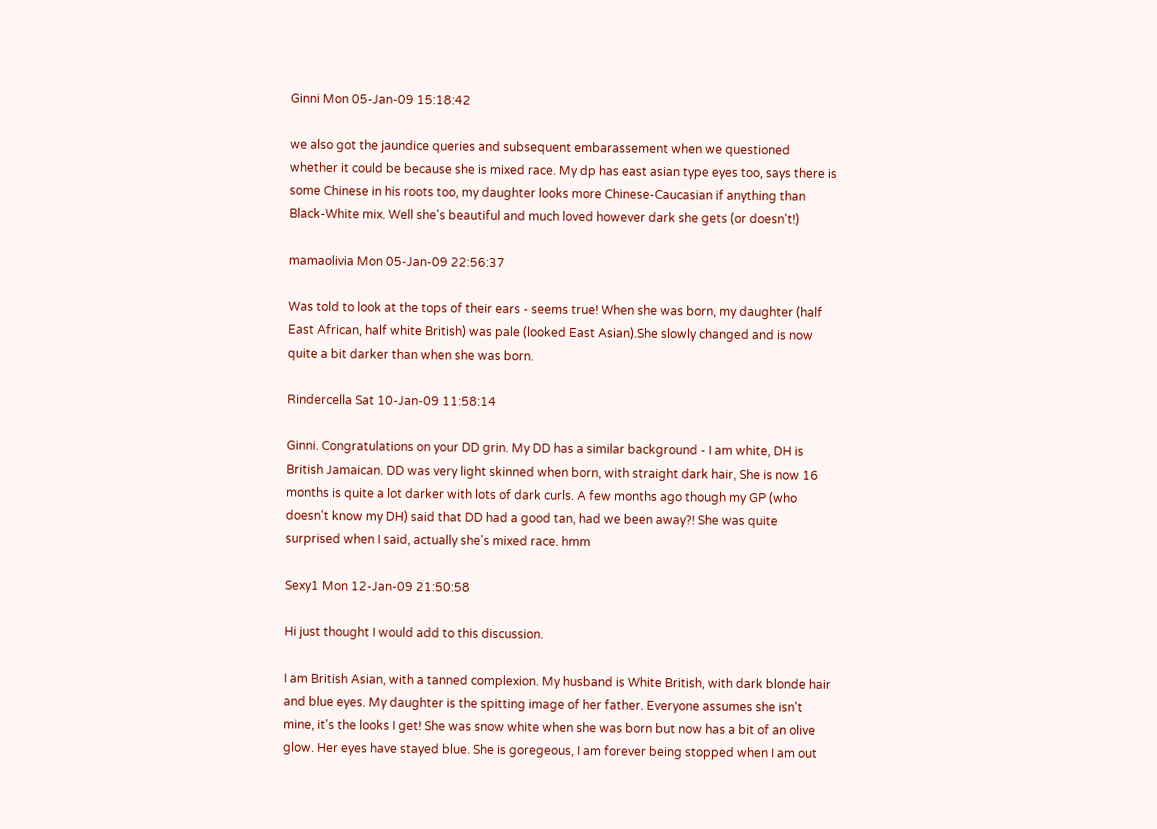Ginni Mon 05-Jan-09 15:18:42

we also got the jaundice queries and subsequent embarassement when we questioned whether it could be because she is mixed race. My dp has east asian type eyes too, says there is some Chinese in his roots too, my daughter looks more Chinese-Caucasian if anything than Black-White mix. Well she's beautiful and much loved however dark she gets (or doesn't!)

mamaolivia Mon 05-Jan-09 22:56:37

Was told to look at the tops of their ears - seems true! When she was born, my daughter (half East African, half white British) was pale (looked East Asian).She slowly changed and is now quite a bit darker than when she was born.

Rindercella Sat 10-Jan-09 11:58:14

Ginni. Congratulations on your DD grin. My DD has a similar background - I am white, DH is British Jamaican. DD was very light skinned when born, with straight dark hair, She is now 16 months is quite a lot darker with lots of dark curls. A few months ago though my GP (who doesn't know my DH) said that DD had a good tan, had we been away?! She was quite surprised when I said, actually she's mixed race. hmm

Sexy1 Mon 12-Jan-09 21:50:58

Hi just thought I would add to this discussion.

I am British Asian, with a tanned complexion. My husband is White British, with dark blonde hair and blue eyes. My daughter is the spitting image of her father. Everyone assumes she isn't mine, it's the looks I get! She was snow white when she was born but now has a bit of an olive glow. Her eyes have stayed blue. She is goregeous, I am forever being stopped when I am out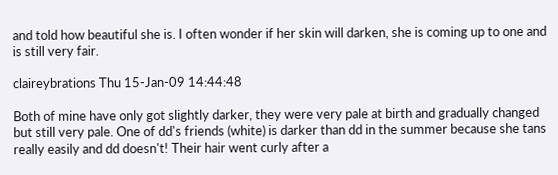and told how beautiful she is. I often wonder if her skin will darken, she is coming up to one and is still very fair.

claireybrations Thu 15-Jan-09 14:44:48

Both of mine have only got slightly darker, they were very pale at birth and gradually changed but still very pale. One of dd's friends (white) is darker than dd in the summer because she tans really easily and dd doesn't! Their hair went curly after a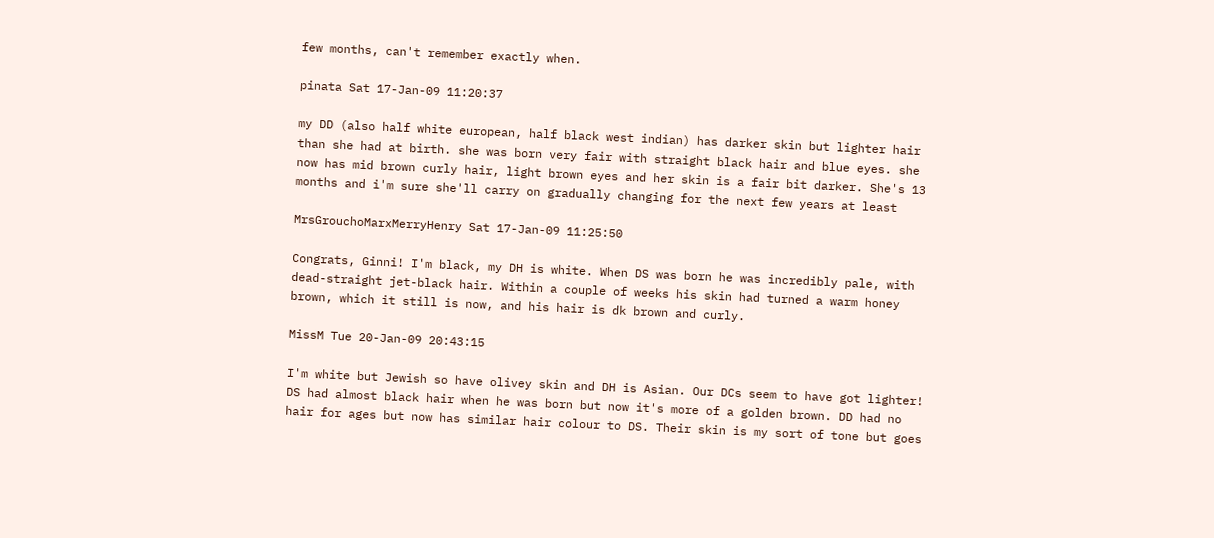few months, can't remember exactly when.

pinata Sat 17-Jan-09 11:20:37

my DD (also half white european, half black west indian) has darker skin but lighter hair than she had at birth. she was born very fair with straight black hair and blue eyes. she now has mid brown curly hair, light brown eyes and her skin is a fair bit darker. She's 13 months and i'm sure she'll carry on gradually changing for the next few years at least

MrsGrouchoMarxMerryHenry Sat 17-Jan-09 11:25:50

Congrats, Ginni! I'm black, my DH is white. When DS was born he was incredibly pale, with dead-straight jet-black hair. Within a couple of weeks his skin had turned a warm honey brown, which it still is now, and his hair is dk brown and curly.

MissM Tue 20-Jan-09 20:43:15

I'm white but Jewish so have olivey skin and DH is Asian. Our DCs seem to have got lighter! DS had almost black hair when he was born but now it's more of a golden brown. DD had no hair for ages but now has similar hair colour to DS. Their skin is my sort of tone but goes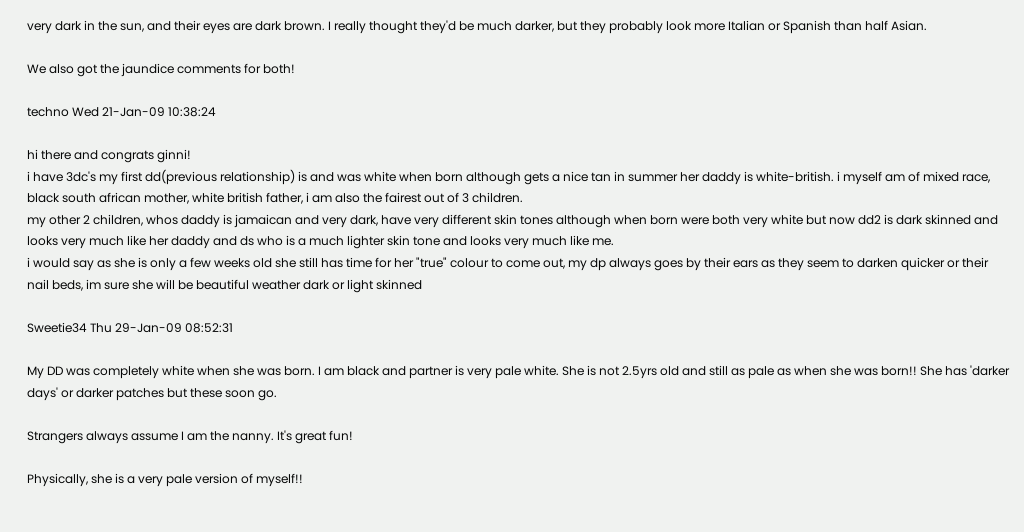very dark in the sun, and their eyes are dark brown. I really thought they'd be much darker, but they probably look more Italian or Spanish than half Asian.

We also got the jaundice comments for both!

techno Wed 21-Jan-09 10:38:24

hi there and congrats ginni!
i have 3dc's my first dd(previous relationship) is and was white when born although gets a nice tan in summer her daddy is white-british. i myself am of mixed race, black south african mother, white british father, i am also the fairest out of 3 children.
my other 2 children, whos daddy is jamaican and very dark, have very different skin tones although when born were both very white but now dd2 is dark skinned and looks very much like her daddy and ds who is a much lighter skin tone and looks very much like me.
i would say as she is only a few weeks old she still has time for her "true" colour to come out, my dp always goes by their ears as they seem to darken quicker or their nail beds, im sure she will be beautiful weather dark or light skinned

Sweetie34 Thu 29-Jan-09 08:52:31

My DD was completely white when she was born. I am black and partner is very pale white. She is not 2.5yrs old and still as pale as when she was born!! She has 'darker days' or darker patches but these soon go.

Strangers always assume I am the nanny. It's great fun!

Physically, she is a very pale version of myself!!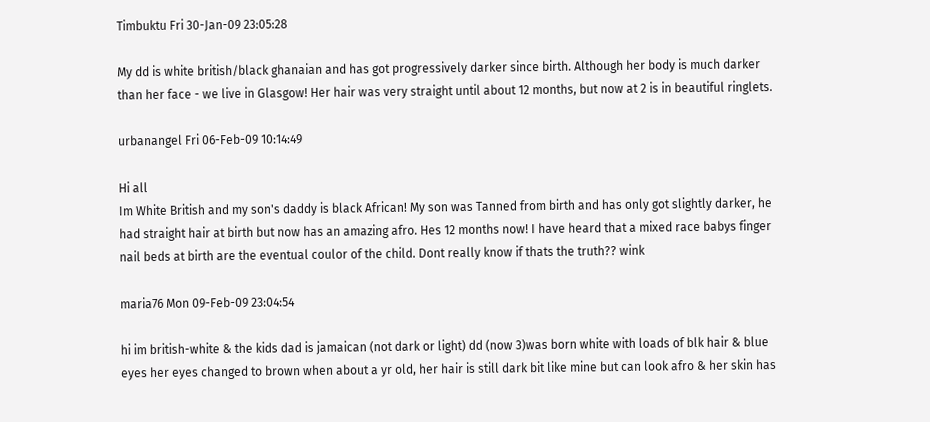Timbuktu Fri 30-Jan-09 23:05:28

My dd is white british/black ghanaian and has got progressively darker since birth. Although her body is much darker than her face - we live in Glasgow! Her hair was very straight until about 12 months, but now at 2 is in beautiful ringlets.

urbanangel Fri 06-Feb-09 10:14:49

Hi all
Im White British and my son's daddy is black African! My son was Tanned from birth and has only got slightly darker, he had straight hair at birth but now has an amazing afro. Hes 12 months now! I have heard that a mixed race babys finger nail beds at birth are the eventual coulor of the child. Dont really know if thats the truth?? wink

maria76 Mon 09-Feb-09 23:04:54

hi im british-white & the kids dad is jamaican (not dark or light) dd (now 3)was born white with loads of blk hair & blue eyes her eyes changed to brown when about a yr old, her hair is still dark bit like mine but can look afro & her skin has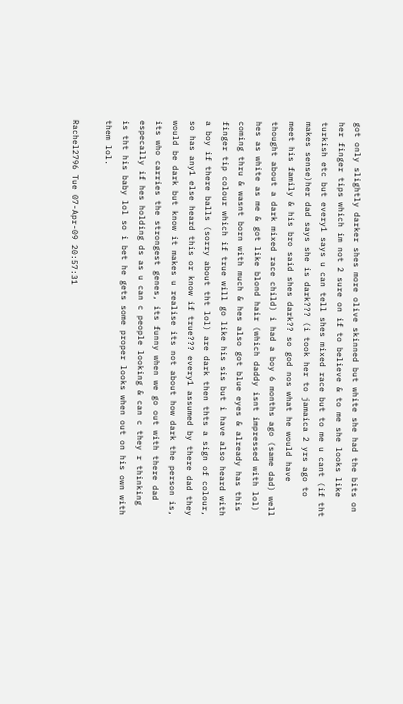got only slightly darker shes more olive skinned but white she had the bits on her finger tips which im not 2 sure on if to believe & to me she looks like turkish etc but every1 says u can tell shes mixed race but to me u cant (if tht makes sense)her dad says she is dark??? (i took her to jamaica 2 yrs ago to meet his family & his bro said shes dark?? so god nos what he would have thought about a dark mixed race child) i had a boy 6 months ago (same dad) well hes as white as me & got like blond hair (which daddy isnt impressed with lol) coming thru & wasnt born with much & hes also got blue eyes & already has this finger tip colour which if true will go like his sis but i have also heard with a boy if there balls (sorry about tht lol) are dark then thts a sign of colour, so has any1 else heard this or know if true??? every1 assumed by there dad they would be dark but know it makes u realise its not about how dark the person is, its who carries the strongest genes, its funny when we go out with there dad especally if hes holding ds as u can c people looking & can c they r thinking is tht his baby lol so i bet he gets some proper looks when out on his own with them lol.

Rachel2796 Tue 07-Apr-09 20:57:31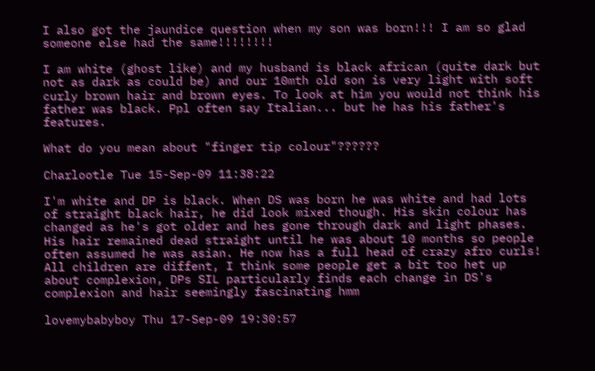I also got the jaundice question when my son was born!!! I am so glad someone else had the same!!!!!!!!

I am white (ghost like) and my husband is black african (quite dark but not as dark as could be) and our 10mth old son is very light with soft curly brown hair and brown eyes. To look at him you would not think his father was black. Ppl often say Italian... but he has his father's features.

What do you mean about "finger tip colour"??????

Charlootle Tue 15-Sep-09 11:38:22

I'm white and DP is black. When DS was born he was white and had lots of straight black hair, he did look mixed though. His skin colour has changed as he's got older and hes gone through dark and light phases. His hair remained dead straight until he was about 10 months so people often assumed he was asian. He now has a full head of crazy afro curls! All children are diffent, I think some people get a bit too het up about complexion, DPs SIL particularly finds each change in DS's complexion and hair seemingly fascinating hmm

lovemybabyboy Thu 17-Sep-09 19:30:57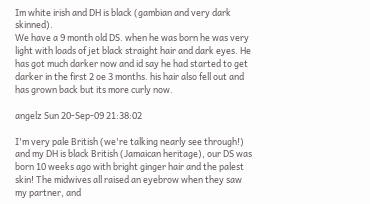Im white irish and DH is black (gambian and very dark skinned).
We have a 9 month old DS. when he was born he was very light with loads of jet black straight hair and dark eyes. He has got much darker now and id say he had started to get darker in the first 2 oe 3 months. his hair also fell out and has grown back but its more curly now.

angelz Sun 20-Sep-09 21:38:02

I'm very pale British (we're talking nearly see through!) and my DH is black British (Jamaican heritage), our DS was born 10 weeks ago with bright ginger hair and the palest skin! The midwives all raised an eyebrow when they saw my partner, and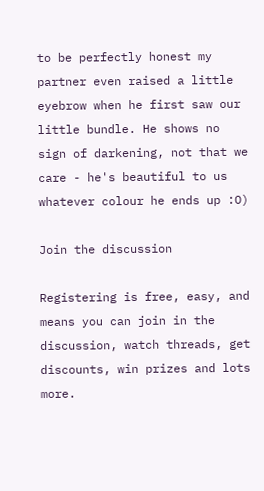to be perfectly honest my partner even raised a little eyebrow when he first saw our little bundle. He shows no sign of darkening, not that we care - he's beautiful to us whatever colour he ends up :O)

Join the discussion

Registering is free, easy, and means you can join in the discussion, watch threads, get discounts, win prizes and lots more.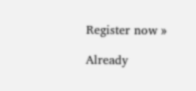Register now »

Already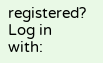registered? Log in with: